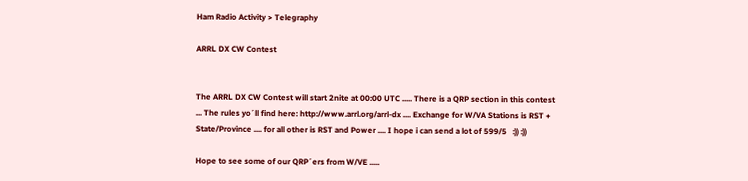Ham Radio Activity > Telegraphy

ARRL DX CW Contest


The ARRL DX CW Contest will start 2nite at 00:00 UTC ..... There is a QRP section in this contest ... The rules yo´ll find here: http://www.arrl.org/arrl-dx .... Exchange for W/VA Stations is RST + State/Province .... for all other is RST and Power .... I hope i can send a lot of 599/5   :)) :))

Hope to see some of our QRP´ers from W/VE .....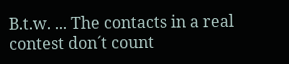B.t.w. ... The contacts in a real contest don´t count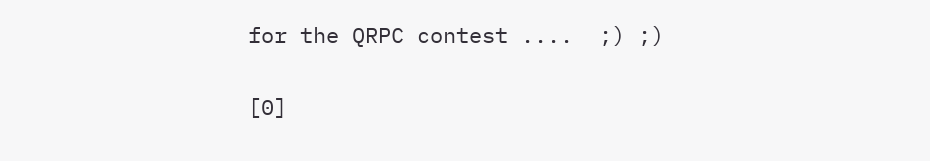for the QRPC contest ....  ;) ;)


[0]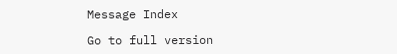Message Index

Go to full version